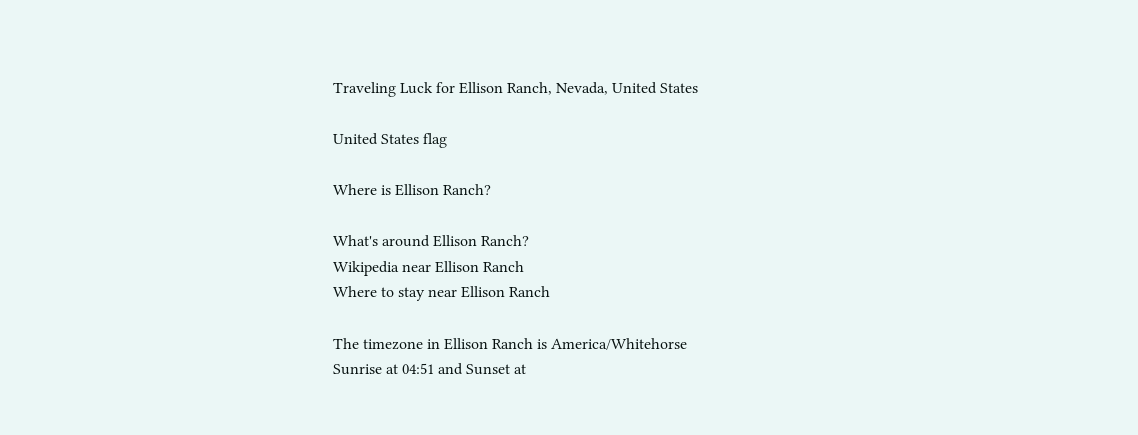Traveling Luck for Ellison Ranch, Nevada, United States

United States flag

Where is Ellison Ranch?

What's around Ellison Ranch?
Wikipedia near Ellison Ranch
Where to stay near Ellison Ranch

The timezone in Ellison Ranch is America/Whitehorse
Sunrise at 04:51 and Sunset at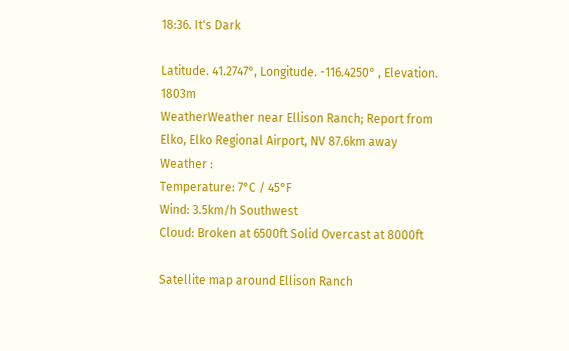18:36. It's Dark

Latitude. 41.2747°, Longitude. -116.4250° , Elevation. 1803m
WeatherWeather near Ellison Ranch; Report from Elko, Elko Regional Airport, NV 87.6km away
Weather :
Temperature: 7°C / 45°F
Wind: 3.5km/h Southwest
Cloud: Broken at 6500ft Solid Overcast at 8000ft

Satellite map around Ellison Ranch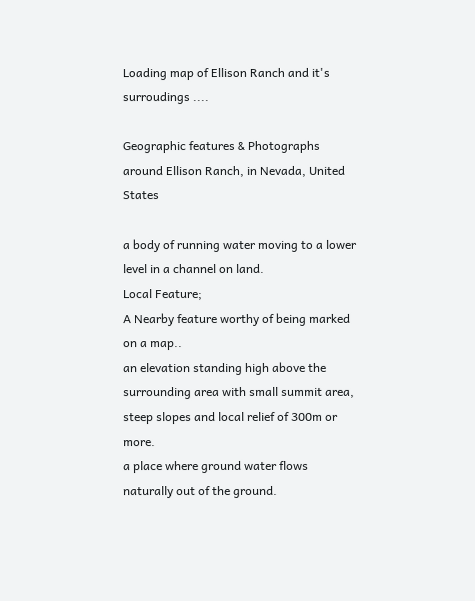Loading map of Ellison Ranch and it's surroudings ....

Geographic features & Photographs around Ellison Ranch, in Nevada, United States

a body of running water moving to a lower level in a channel on land.
Local Feature;
A Nearby feature worthy of being marked on a map..
an elevation standing high above the surrounding area with small summit area, steep slopes and local relief of 300m or more.
a place where ground water flows naturally out of the ground.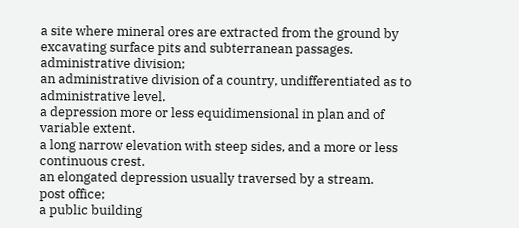a site where mineral ores are extracted from the ground by excavating surface pits and subterranean passages.
administrative division;
an administrative division of a country, undifferentiated as to administrative level.
a depression more or less equidimensional in plan and of variable extent.
a long narrow elevation with steep sides, and a more or less continuous crest.
an elongated depression usually traversed by a stream.
post office;
a public building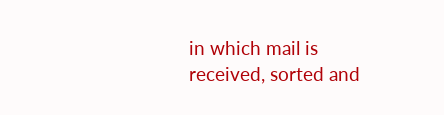in which mail is received, sorted and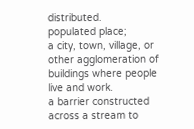distributed.
populated place;
a city, town, village, or other agglomeration of buildings where people live and work.
a barrier constructed across a stream to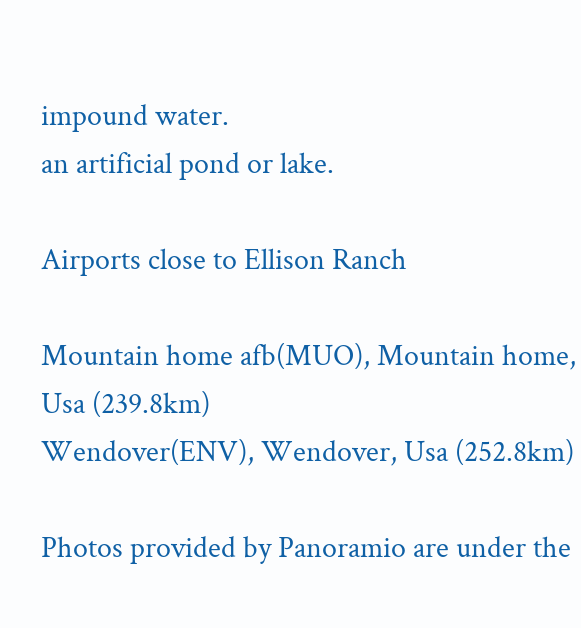impound water.
an artificial pond or lake.

Airports close to Ellison Ranch

Mountain home afb(MUO), Mountain home, Usa (239.8km)
Wendover(ENV), Wendover, Usa (252.8km)

Photos provided by Panoramio are under the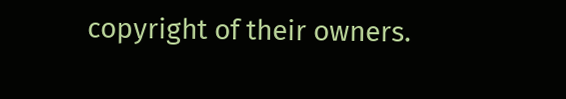copyright of their owners.